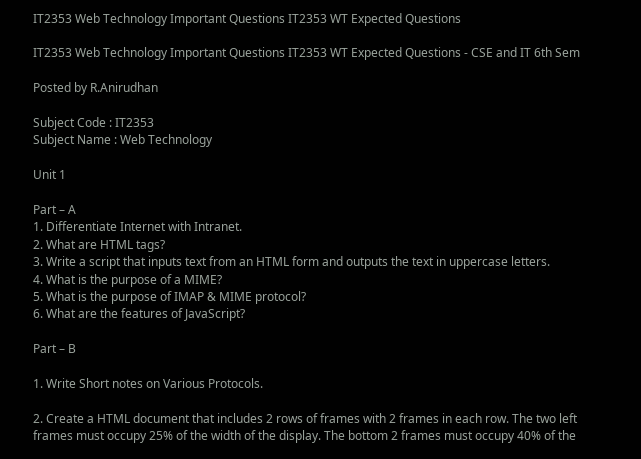IT2353 Web Technology Important Questions IT2353 WT Expected Questions

IT2353 Web Technology Important Questions IT2353 WT Expected Questions - CSE and IT 6th Sem

Posted by R.Anirudhan

Subject Code : IT2353
Subject Name : Web Technology

Unit 1

Part – A
1. Differentiate Internet with Intranet.
2. What are HTML tags?
3. Write a script that inputs text from an HTML form and outputs the text in uppercase letters.
4. What is the purpose of a MIME?
5. What is the purpose of IMAP & MIME protocol?
6. What are the features of JavaScript?

Part – B

1. Write Short notes on Various Protocols.

2. Create a HTML document that includes 2 rows of frames with 2 frames in each row. The two left frames must occupy 25% of the width of the display. The bottom 2 frames must occupy 40% of the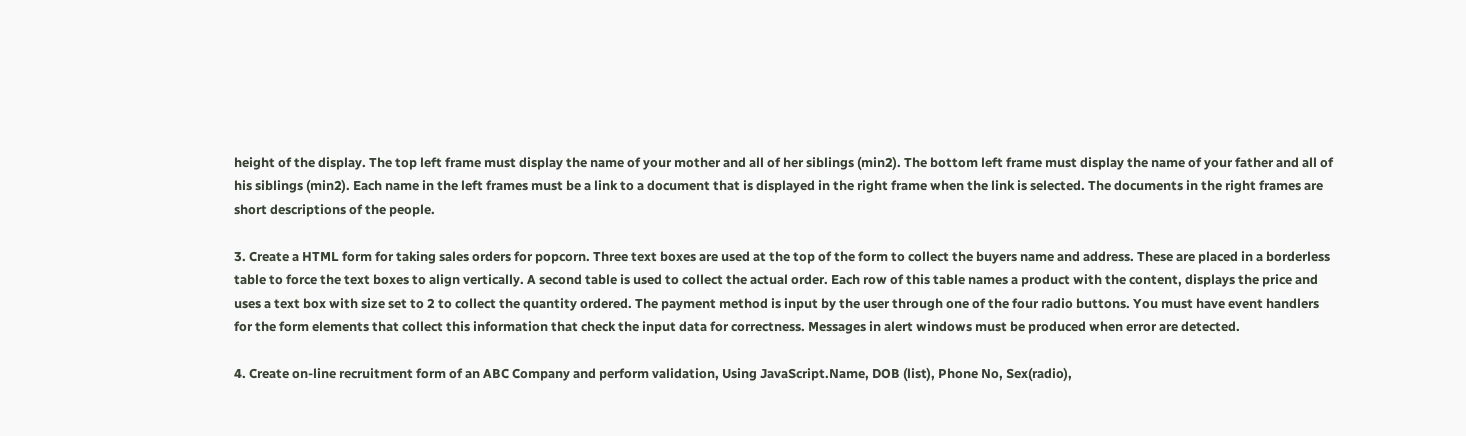height of the display. The top left frame must display the name of your mother and all of her siblings (min2). The bottom left frame must display the name of your father and all of his siblings (min2). Each name in the left frames must be a link to a document that is displayed in the right frame when the link is selected. The documents in the right frames are short descriptions of the people.

3. Create a HTML form for taking sales orders for popcorn. Three text boxes are used at the top of the form to collect the buyers name and address. These are placed in a borderless table to force the text boxes to align vertically. A second table is used to collect the actual order. Each row of this table names a product with the content, displays the price and uses a text box with size set to 2 to collect the quantity ordered. The payment method is input by the user through one of the four radio buttons. You must have event handlers for the form elements that collect this information that check the input data for correctness. Messages in alert windows must be produced when error are detected.

4. Create on-line recruitment form of an ABC Company and perform validation, Using JavaScript.Name, DOB (list), Phone No, Sex(radio),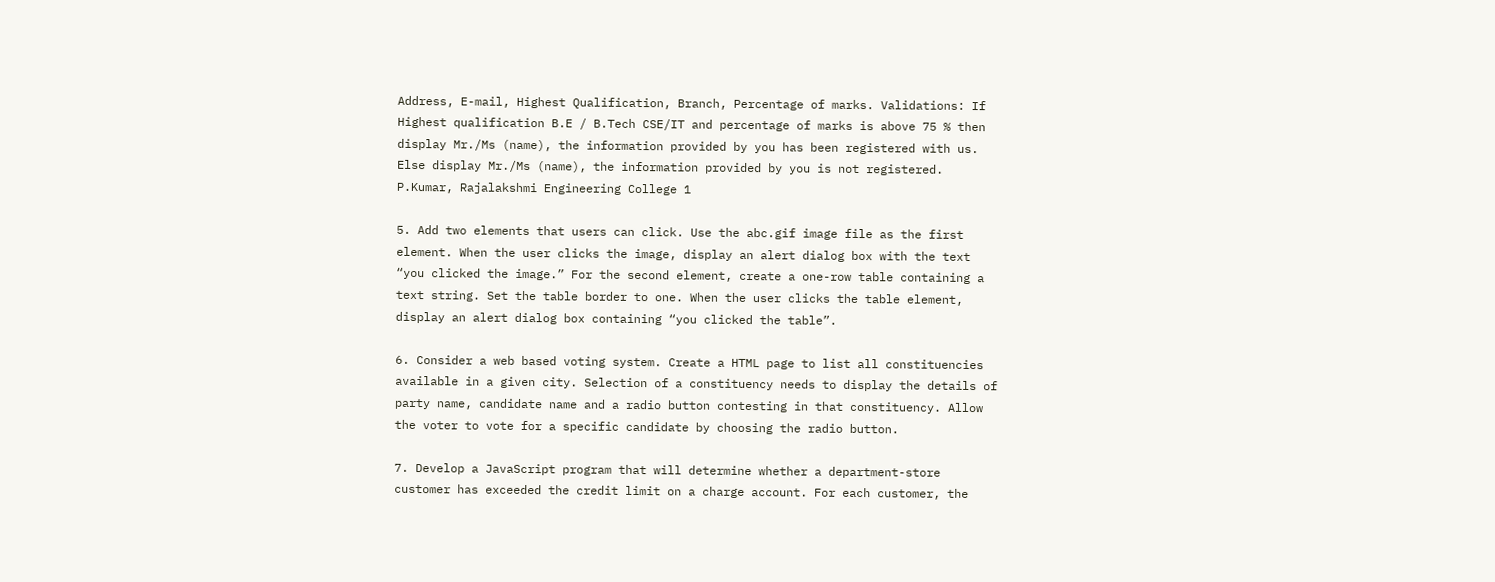Address, E-mail, Highest Qualification, Branch, Percentage of marks. Validations: If Highest qualification B.E / B.Tech CSE/IT and percentage of marks is above 75 % then display Mr./Ms (name), the information provided by you has been registered with us. Else display Mr./Ms (name), the information provided by you is not registered. P.Kumar, Rajalakshmi Engineering College 1

5. Add two elements that users can click. Use the abc.gif image file as the first element. When the user clicks the image, display an alert dialog box with the text “you clicked the image.” For the second element, create a one-row table containing a text string. Set the table border to one. When the user clicks the table element, display an alert dialog box containing “you clicked the table”.

6. Consider a web based voting system. Create a HTML page to list all constituencies available in a given city. Selection of a constituency needs to display the details of party name, candidate name and a radio button contesting in that constituency. Allow the voter to vote for a specific candidate by choosing the radio button.

7. Develop a JavaScript program that will determine whether a department-store customer has exceeded the credit limit on a charge account. For each customer, the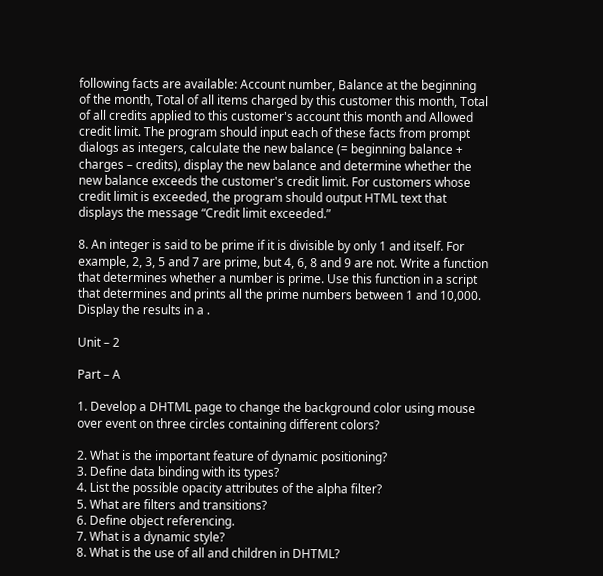following facts are available: Account number, Balance at the beginning of the month, Total of all items charged by this customer this month, Total of all credits applied to this customer's account this month and Allowed credit limit. The program should input each of these facts from prompt dialogs as integers, calculate the new balance (= beginning balance + charges – credits), display the new balance and determine whether the new balance exceeds the customer's credit limit. For customers whose credit limit is exceeded, the program should output HTML text that displays the message “Credit limit exceeded.”

8. An integer is said to be prime if it is divisible by only 1 and itself. For example, 2, 3, 5 and 7 are prime, but 4, 6, 8 and 9 are not. Write a function that determines whether a number is prime. Use this function in a script that determines and prints all the prime numbers between 1 and 10,000. Display the results in a .

Unit – 2

Part – A

1. Develop a DHTML page to change the background color using mouse over event on three circles containing different colors?

2. What is the important feature of dynamic positioning?
3. Define data binding with its types?
4. List the possible opacity attributes of the alpha filter?
5. What are filters and transitions?
6. Define object referencing.
7. What is a dynamic style?
8. What is the use of all and children in DHTML?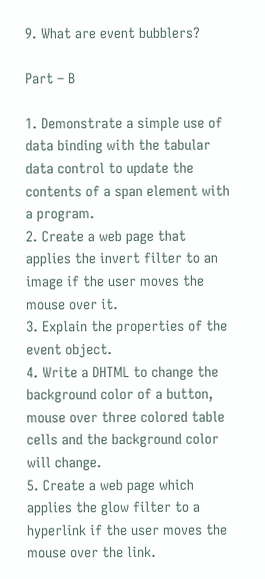9. What are event bubblers?

Part – B

1. Demonstrate a simple use of data binding with the tabular data control to update the contents of a span element with a program.
2. Create a web page that applies the invert filter to an image if the user moves the mouse over it.
3. Explain the properties of the event object.
4. Write a DHTML to change the background color of a button, mouse over three colored table cells and the background color will change.
5. Create a web page which applies the glow filter to a hyperlink if the user moves the mouse over the link.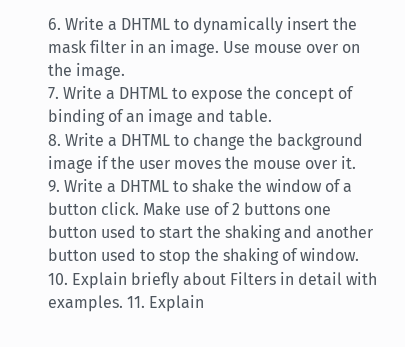6. Write a DHTML to dynamically insert the mask filter in an image. Use mouse over on the image.
7. Write a DHTML to expose the concept of binding of an image and table.
8. Write a DHTML to change the background image if the user moves the mouse over it.
9. Write a DHTML to shake the window of a button click. Make use of 2 buttons one button used to start the shaking and another button used to stop the shaking of window.
10. Explain briefly about Filters in detail with examples. 11. Explain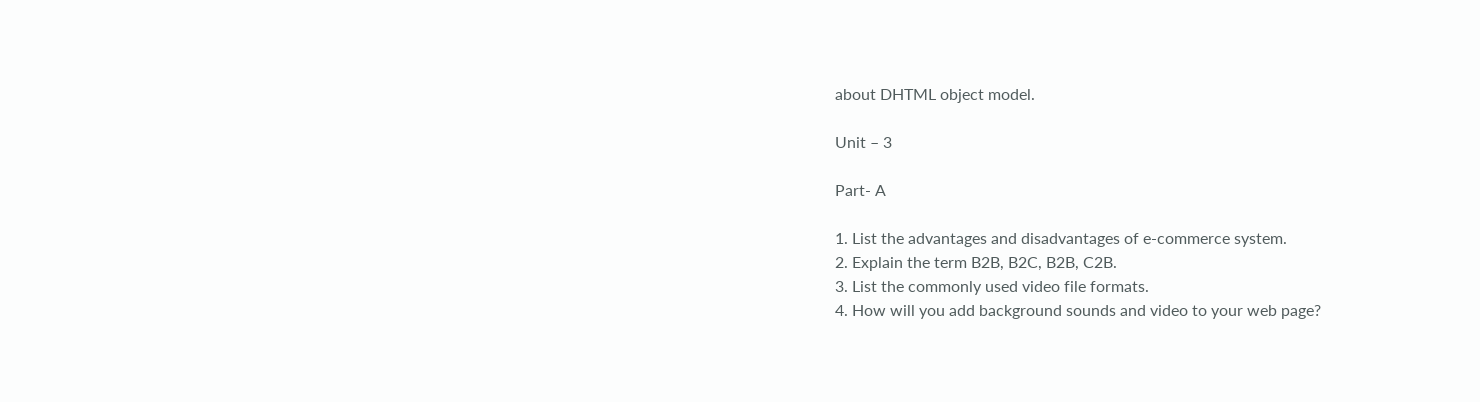about DHTML object model.

Unit – 3

Part- A

1. List the advantages and disadvantages of e-commerce system.
2. Explain the term B2B, B2C, B2B, C2B.
3. List the commonly used video file formats.
4. How will you add background sounds and video to your web page?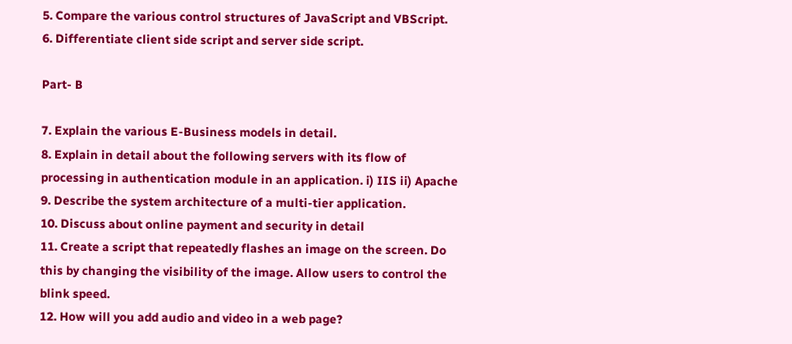5. Compare the various control structures of JavaScript and VBScript.
6. Differentiate client side script and server side script.

Part- B

7. Explain the various E-Business models in detail.
8. Explain in detail about the following servers with its flow of processing in authentication module in an application. i) IIS ii) Apache
9. Describe the system architecture of a multi-tier application.
10. Discuss about online payment and security in detail
11. Create a script that repeatedly flashes an image on the screen. Do this by changing the visibility of the image. Allow users to control the blink speed.
12. How will you add audio and video in a web page?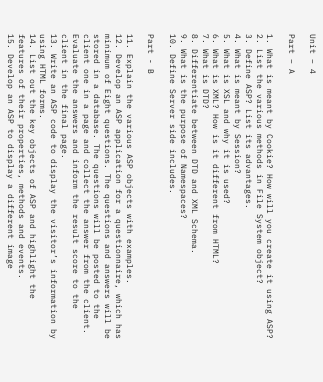Unit – 4

Part – A

1. What is meant by Cookie? How will you create it using ASP?
2. List the various methods in File System object?
3. Define ASP? List its advantages.
4. What is meant by Session?
5. What is XSL and why it is used?
6. What is XML? How is it different from HTML?
7. What is DTD?
8. Differentiate between DTD and XML Schema.
9. What is the purpose of Namespaces?
10. Define Server side includes.

Part - B

11. Explain the various ASP objects with examples.
12. Develop an ASP application for a questionnaire, which has minimum of Eight questions. The questions and answers will be stored in a database. The questions will be posted to the client one in a page and collect the answer from the client. Evaluate the answers and inform the result score to the client in the final page.
13. Write an ASP code to display the visitor’s information by using HTML forms.
14. List out the key objects of ASP and highlight the features of their properties, methods and events.
15. Develop an ASP to display a different image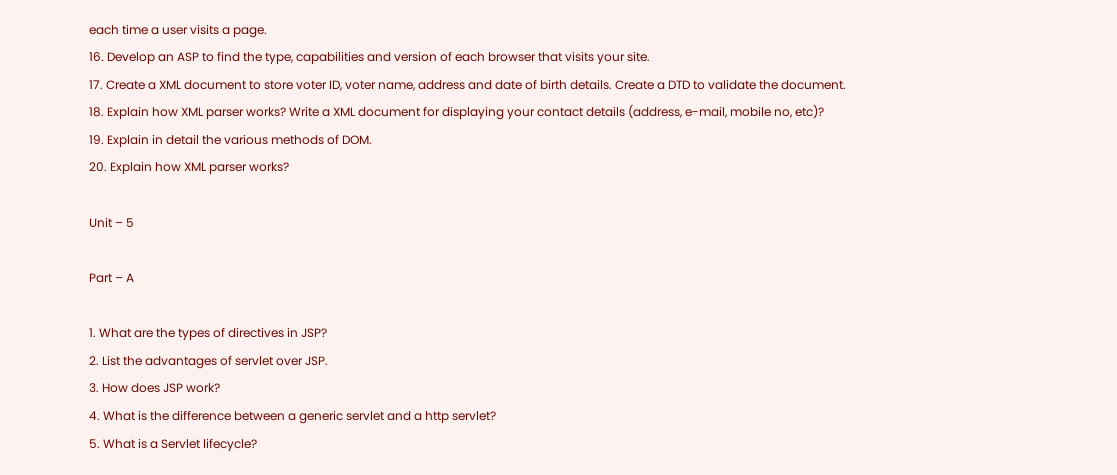each time a user visits a page.
16. Develop an ASP to find the type, capabilities and version of each browser that visits your site.
17. Create a XML document to store voter ID, voter name, address and date of birth details. Create a DTD to validate the document.
18. Explain how XML parser works? Write a XML document for displaying your contact details (address, e-mail, mobile no, etc)?
19. Explain in detail the various methods of DOM.
20. Explain how XML parser works?

Unit – 5

Part – A

1. What are the types of directives in JSP?
2. List the advantages of servlet over JSP.
3. How does JSP work?
4. What is the difference between a generic servlet and a http servlet?
5. What is a Servlet lifecycle?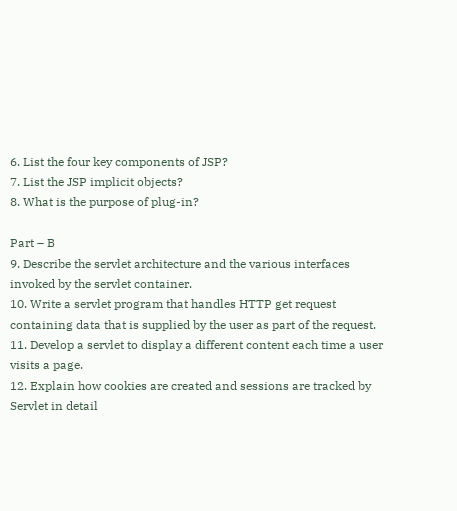6. List the four key components of JSP?
7. List the JSP implicit objects?
8. What is the purpose of plug-in?

Part – B
9. Describe the servlet architecture and the various interfaces invoked by the servlet container.
10. Write a servlet program that handles HTTP get request containing data that is supplied by the user as part of the request.
11. Develop a servlet to display a different content each time a user visits a page.
12. Explain how cookies are created and sessions are tracked by Servlet in detail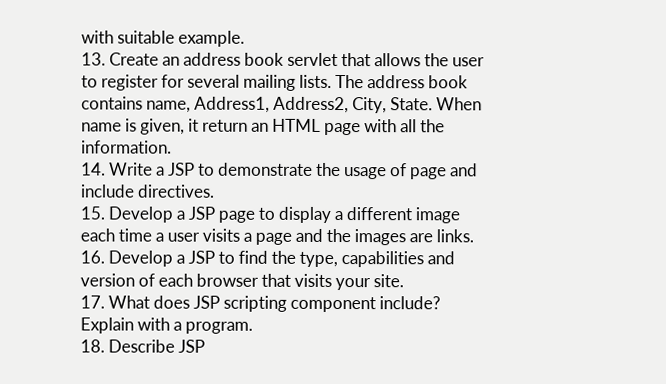with suitable example.
13. Create an address book servlet that allows the user to register for several mailing lists. The address book contains name, Address1, Address2, City, State. When name is given, it return an HTML page with all the information.
14. Write a JSP to demonstrate the usage of page and include directives.
15. Develop a JSP page to display a different image each time a user visits a page and the images are links.
16. Develop a JSP to find the type, capabilities and version of each browser that visits your site.
17. What does JSP scripting component include? Explain with a program.
18. Describe JSP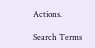Actions.

Search Terms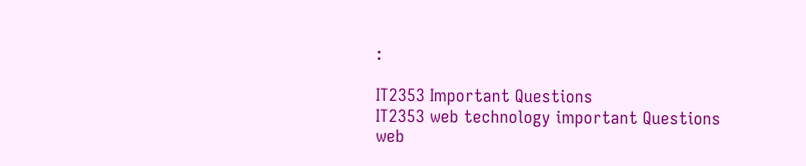:

IT2353 Important Questions
IT2353 web technology important Questions
web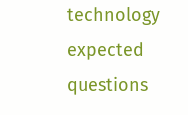technology expected questions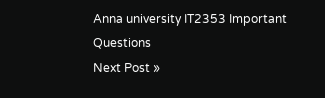Anna university IT2353 Important Questions
Next Post »